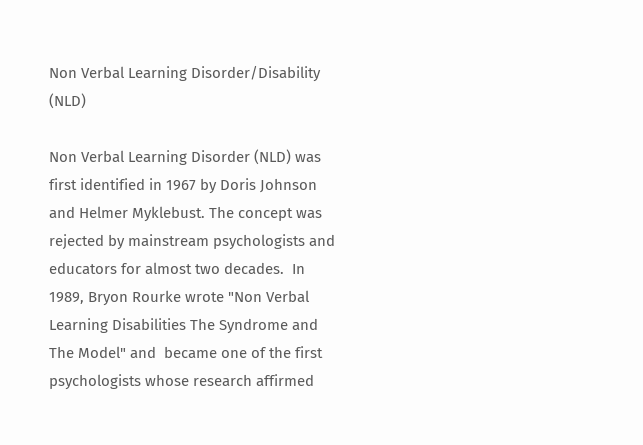Non Verbal Learning Disorder/Disability (NLD)

Non Verbal Learning Disorder (NLD) was first identified in 1967 by Doris Johnson and Helmer Myklebust. The concept was rejected by mainstream psychologists and educators for almost two decades.  In 1989, Bryon Rourke wrote "Non Verbal Learning Disabilities The Syndrome and The Model" and  became one of the first psychologists whose research affirmed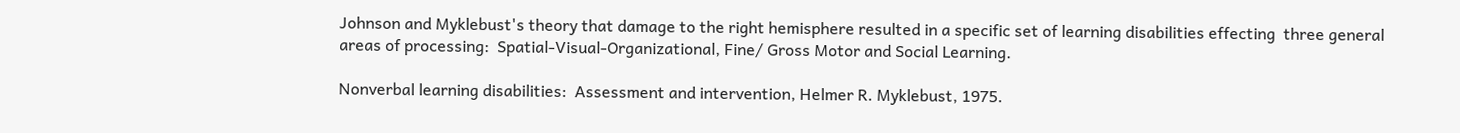Johnson and Myklebust's theory that damage to the right hemisphere resulted in a specific set of learning disabilities effecting  three general areas of processing:  Spatial-Visual-Organizational, Fine/ Gross Motor and Social Learning.

Nonverbal learning disabilities:  Assessment and intervention, Helmer R. Myklebust, 1975.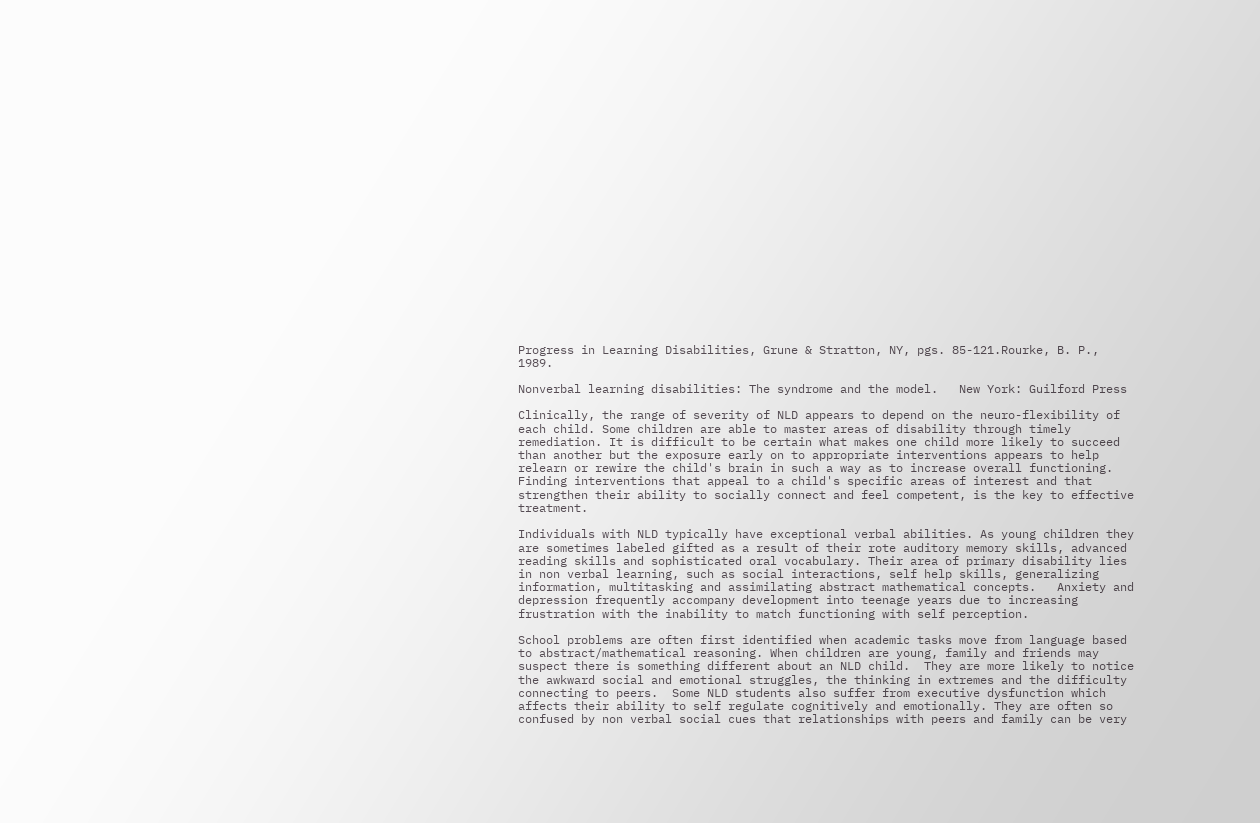Progress in Learning Disabilities, Grune & Stratton, NY, pgs. 85-121.Rourke, B. P., 1989.

Nonverbal learning disabilities: The syndrome and the model.   New York: Guilford Press

Clinically, the range of severity of NLD appears to depend on the neuro-flexibility of each child. Some children are able to master areas of disability through timely remediation. It is difficult to be certain what makes one child more likely to succeed than another but the exposure early on to appropriate interventions appears to help relearn or rewire the child's brain in such a way as to increase overall functioning. Finding interventions that appeal to a child's specific areas of interest and that strengthen their ability to socially connect and feel competent, is the key to effective treatment.

Individuals with NLD typically have exceptional verbal abilities. As young children they are sometimes labeled gifted as a result of their rote auditory memory skills, advanced reading skills and sophisticated oral vocabulary. Their area of primary disability lies in non verbal learning, such as social interactions, self help skills, generalizing information, multitasking and assimilating abstract mathematical concepts.   Anxiety and depression frequently accompany development into teenage years due to increasing frustration with the inability to match functioning with self perception.

School problems are often first identified when academic tasks move from language based to abstract/mathematical reasoning. When children are young, family and friends may suspect there is something different about an NLD child.  They are more likely to notice the awkward social and emotional struggles, the thinking in extremes and the difficulty connecting to peers.  Some NLD students also suffer from executive dysfunction which affects their ability to self regulate cognitively and emotionally. They are often so confused by non verbal social cues that relationships with peers and family can be very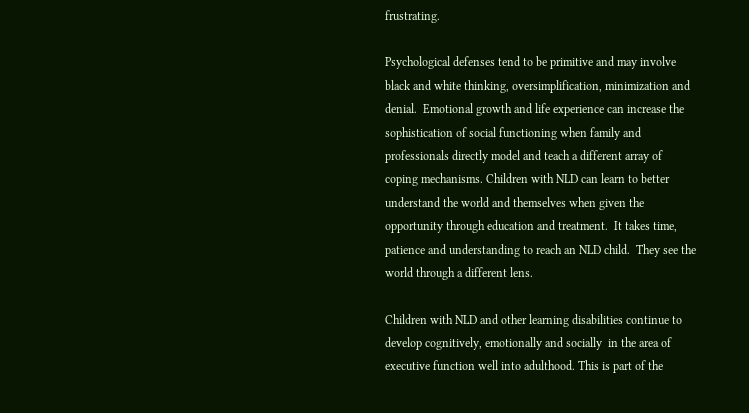frustrating.

Psychological defenses tend to be primitive and may involve black and white thinking, oversimplification, minimization and denial.  Emotional growth and life experience can increase the sophistication of social functioning when family and professionals directly model and teach a different array of coping mechanisms. Children with NLD can learn to better understand the world and themselves when given the opportunity through education and treatment.  It takes time, patience and understanding to reach an NLD child.  They see the world through a different lens.

Children with NLD and other learning disabilities continue to develop cognitively, emotionally and socially  in the area of executive function well into adulthood. This is part of the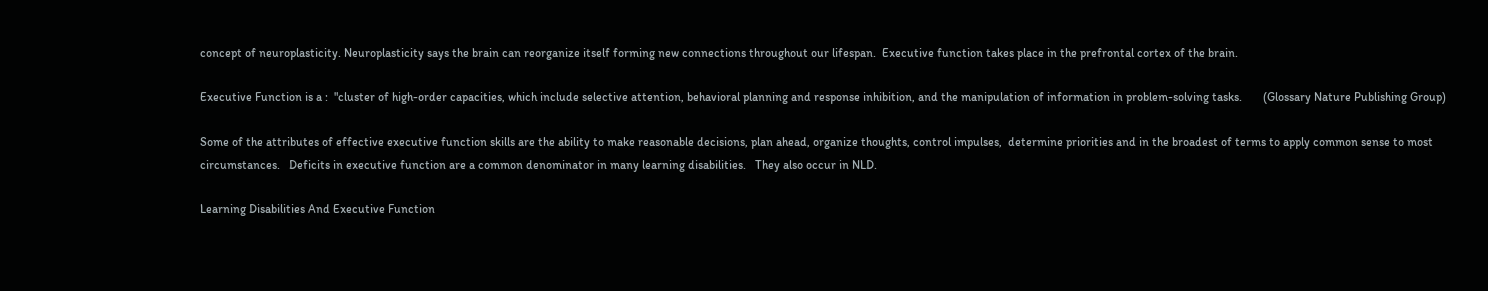concept of neuroplasticity. Neuroplasticity says the brain can reorganize itself forming new connections throughout our lifespan.  Executive function takes place in the prefrontal cortex of the brain.

Executive Function is a :  "cluster of high-order capacities, which include selective attention, behavioral planning and response inhibition, and the manipulation of information in problem-solving tasks.       (Glossary Nature Publishing Group)

Some of the attributes of effective executive function skills are the ability to make reasonable decisions, plan ahead, organize thoughts, control impulses,  determine priorities and in the broadest of terms to apply common sense to most circumstances.   Deficits in executive function are a common denominator in many learning disabilities.   They also occur in NLD.

Learning Disabilities And Executive Function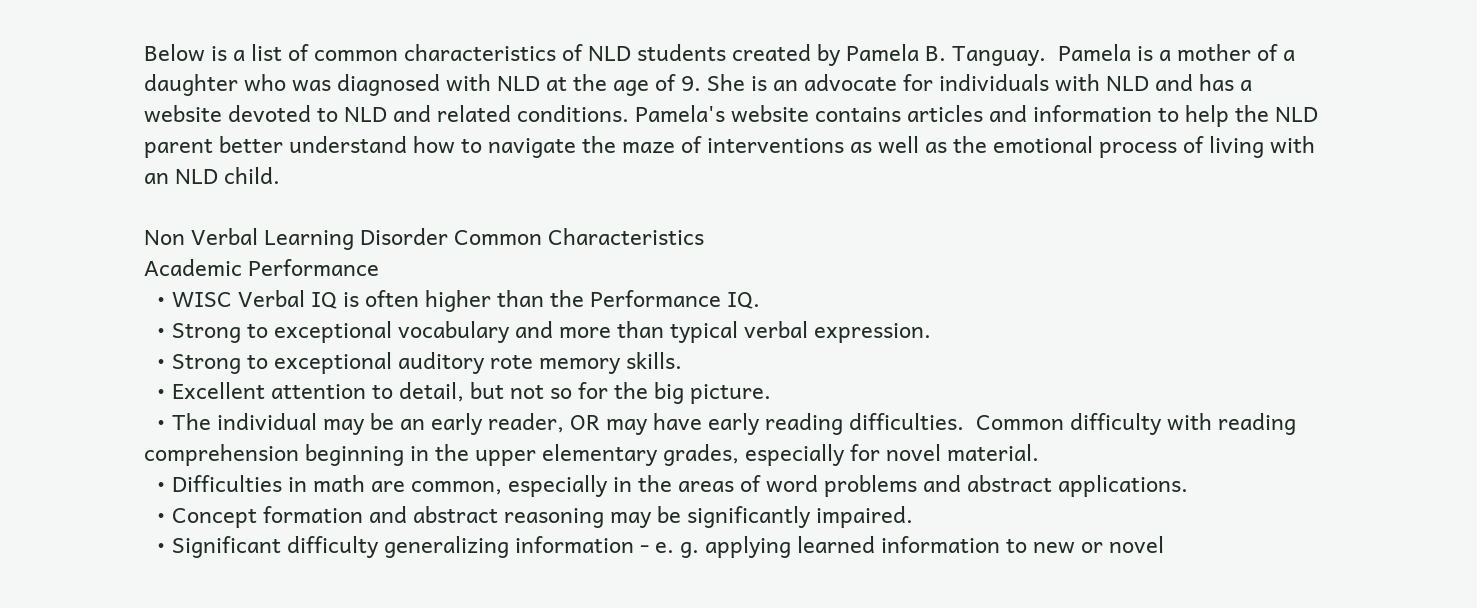Below is a list of common characteristics of NLD students created by Pamela B. Tanguay.  Pamela is a mother of a daughter who was diagnosed with NLD at the age of 9. She is an advocate for individuals with NLD and has a website devoted to NLD and related conditions. Pamela's website contains articles and information to help the NLD parent better understand how to navigate the maze of interventions as well as the emotional process of living with an NLD child.

Non Verbal Learning Disorder Common Characteristics
Academic Performance
  • WISC Verbal IQ is often higher than the Performance IQ.
  • Strong to exceptional vocabulary and more than typical verbal expression.
  • Strong to exceptional auditory rote memory skills.
  • Excellent attention to detail, but not so for the big picture.
  • The individual may be an early reader, OR may have early reading difficulties.  Common difficulty with reading comprehension beginning in the upper elementary grades, especially for novel material.
  • Difficulties in math are common, especially in the areas of word problems and abstract applications.
  • Concept formation and abstract reasoning may be significantly impaired.
  • Significant difficulty generalizing information - e. g. applying learned information to new or novel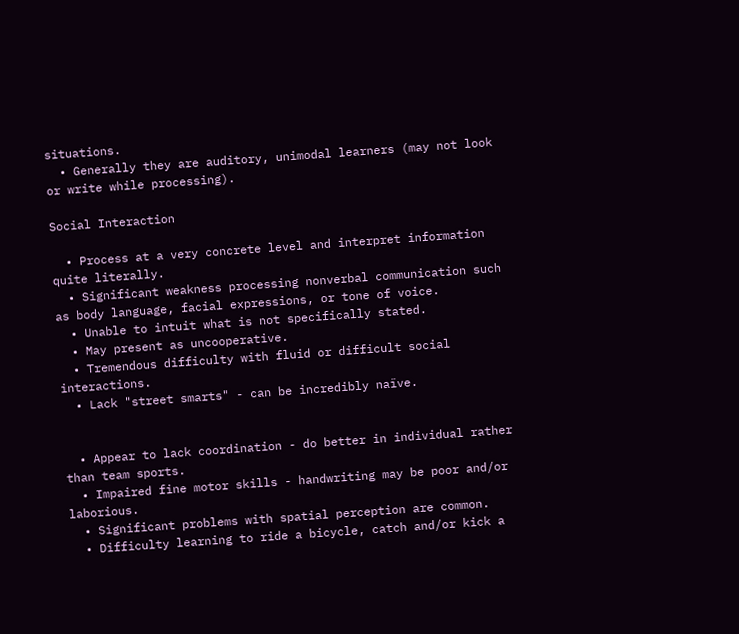situations.
  • Generally they are auditory, unimodal learners (may not look or write while processing).

Social Interaction

  • Process at a very concrete level and interpret information quite literally.
  • Significant weakness processing nonverbal communication such as body language, facial expressions, or tone of voice.
  • Unable to intuit what is not specifically stated.
  • May present as uncooperative.
  • Tremendous difficulty with fluid or difficult social interactions.
  • Lack "street smarts" - can be incredibly naïve.


  • Appear to lack coordination - do better in individual rather than team sports.
  • Impaired fine motor skills - handwriting may be poor and/or laborious.
  • Significant problems with spatial perception are common.
  • Difficulty learning to ride a bicycle, catch and/or kick a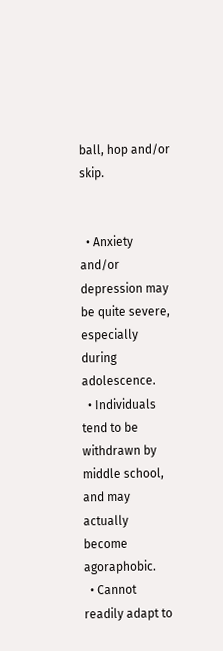ball, hop and/or skip.


  • Anxiety and/or depression may be quite severe, especially during adolescence.
  • Individuals tend to be withdrawn by middle school, and may actually become agoraphobic.
  • Cannot readily adapt to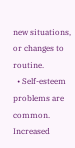new situations, or changes to routine.
  • Self-esteem problems are common.  Increased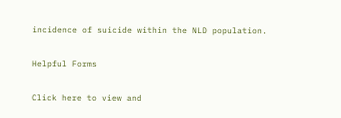incidence of suicide within the NLD population.

Helpful Forms

Click here to view and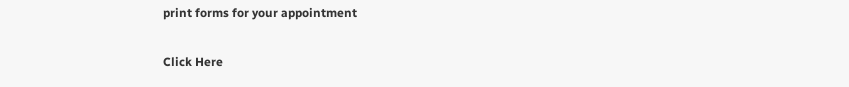print forms for your appointment

Click Here